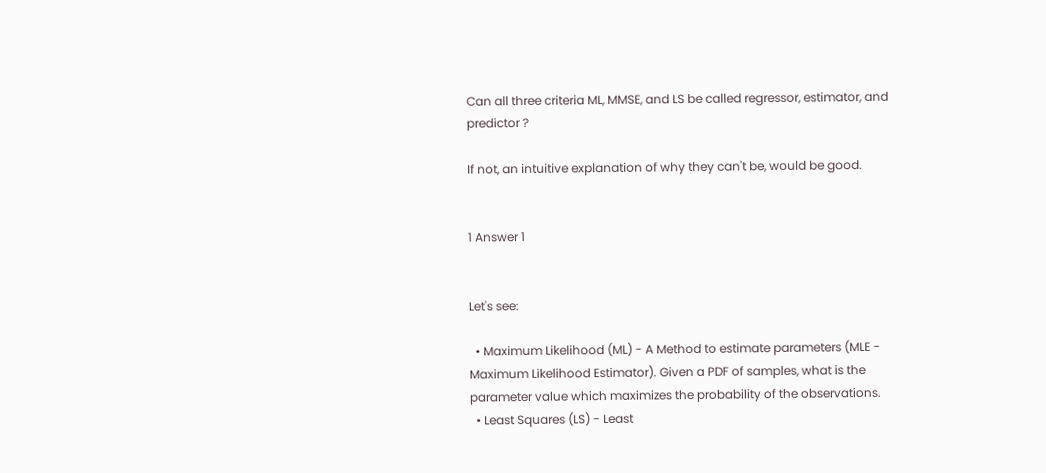Can all three criteria ML, MMSE, and LS be called regressor, estimator, and predictor ?

If not, an intuitive explanation of why they can't be, would be good.


1 Answer 1


Let's see:

  • Maximum Likelihood (ML) - A Method to estimate parameters (MLE - Maximum Likelihood Estimator). Given a PDF of samples, what is the parameter value which maximizes the probability of the observations.
  • Least Squares (LS) - Least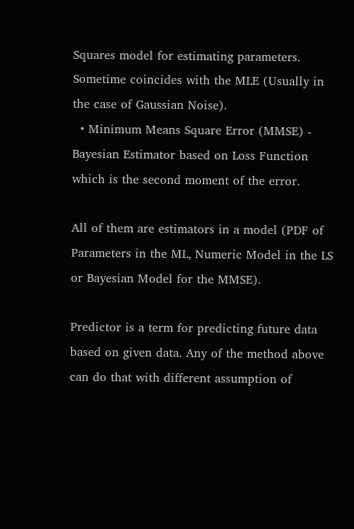Squares model for estimating parameters. Sometime coincides with the MLE (Usually in the case of Gaussian Noise).
  • Minimum Means Square Error (MMSE) - Bayesian Estimator based on Loss Function which is the second moment of the error.

All of them are estimators in a model (PDF of Parameters in the ML, Numeric Model in the LS or Bayesian Model for the MMSE).

Predictor is a term for predicting future data based on given data. Any of the method above can do that with different assumption of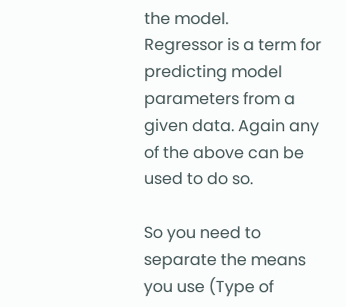the model.
Regressor is a term for predicting model parameters from a given data. Again any of the above can be used to do so.

So you need to separate the means you use (Type of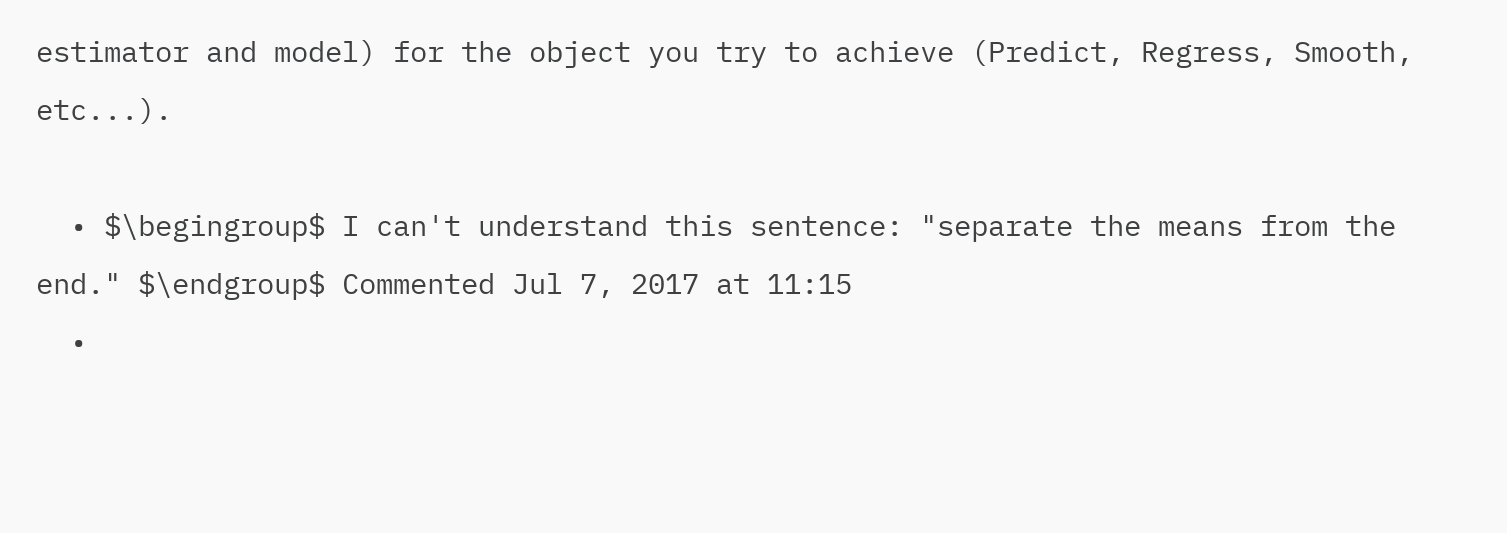estimator and model) for the object you try to achieve (Predict, Regress, Smooth, etc...).

  • $\begingroup$ I can't understand this sentence: "separate the means from the end." $\endgroup$ Commented Jul 7, 2017 at 11:15
  •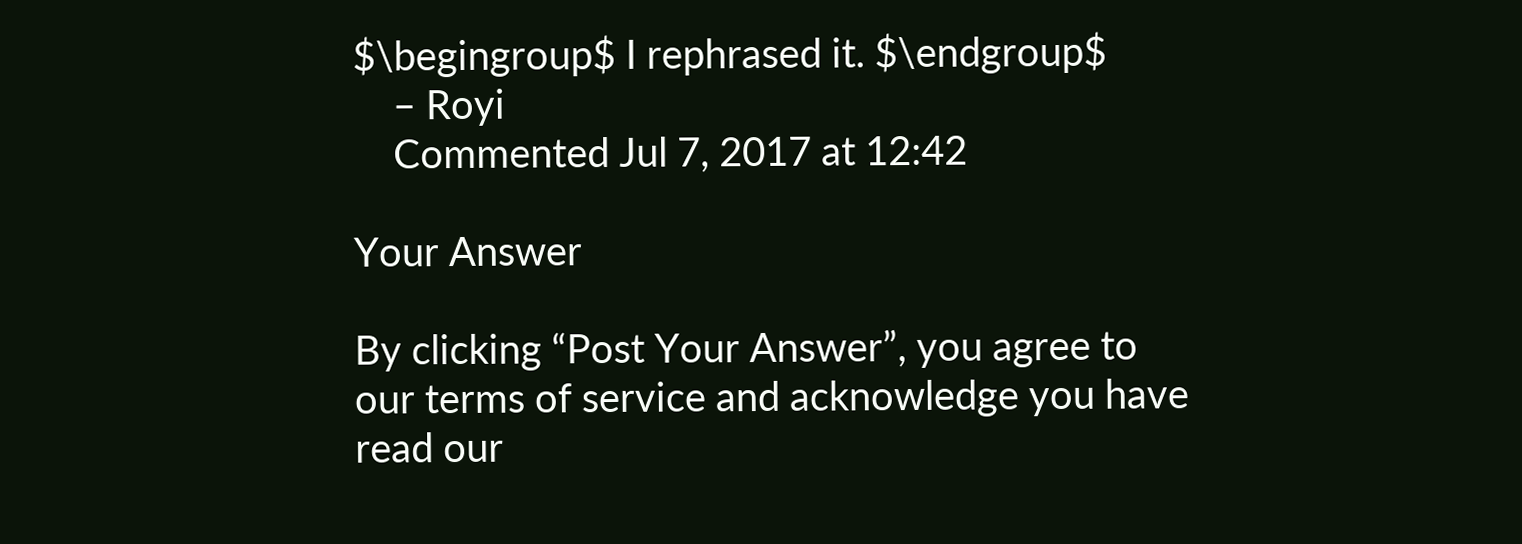$\begingroup$ I rephrased it. $\endgroup$
    – Royi
    Commented Jul 7, 2017 at 12:42

Your Answer

By clicking “Post Your Answer”, you agree to our terms of service and acknowledge you have read our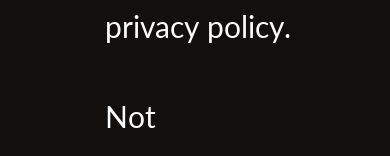privacy policy.

Not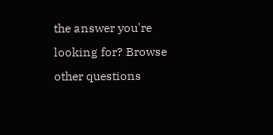the answer you're looking for? Browse other questions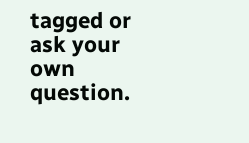tagged or ask your own question.